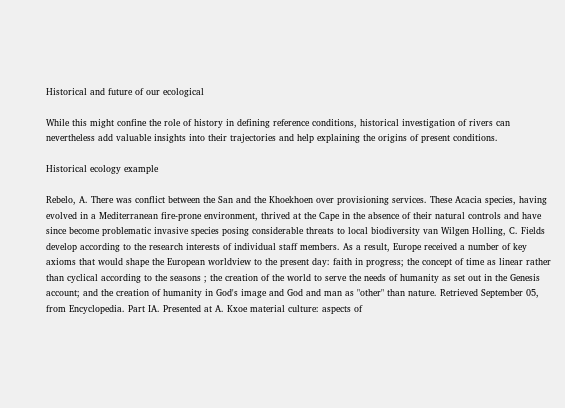Historical and future of our ecological

While this might confine the role of history in defining reference conditions, historical investigation of rivers can nevertheless add valuable insights into their trajectories and help explaining the origins of present conditions.

Historical ecology example

Rebelo, A. There was conflict between the San and the Khoekhoen over provisioning services. These Acacia species, having evolved in a Mediterranean fire-prone environment, thrived at the Cape in the absence of their natural controls and have since become problematic invasive species posing considerable threats to local biodiversity van Wilgen Holling, C. Fields develop according to the research interests of individual staff members. As a result, Europe received a number of key axioms that would shape the European worldview to the present day: faith in progress; the concept of time as linear rather than cyclical according to the seasons ; the creation of the world to serve the needs of humanity as set out in the Genesis account; and the creation of humanity in God's image and God and man as "other" than nature. Retrieved September 05, from Encyclopedia. Part IA. Presented at A. Kxoe material culture: aspects of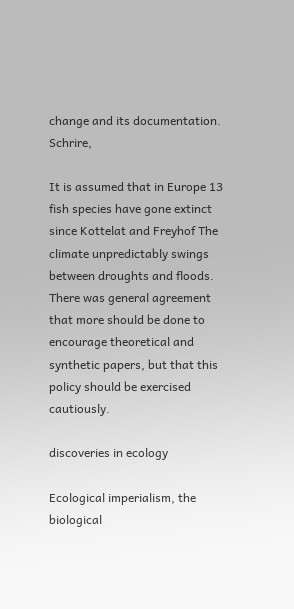change and its documentation. Schrire,

It is assumed that in Europe 13 fish species have gone extinct since Kottelat and Freyhof The climate unpredictably swings between droughts and floods. There was general agreement that more should be done to encourage theoretical and synthetic papers, but that this policy should be exercised cautiously.

discoveries in ecology

Ecological imperialism, the biological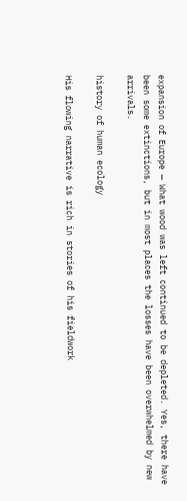expansion of Europe — What wood was left continued to be depleted. Yes, there have been some extinctions, but in most places the losses have been overwhelmed by new arrivals.

history of human ecology

His flowing narrative is rich in stories of his fieldwork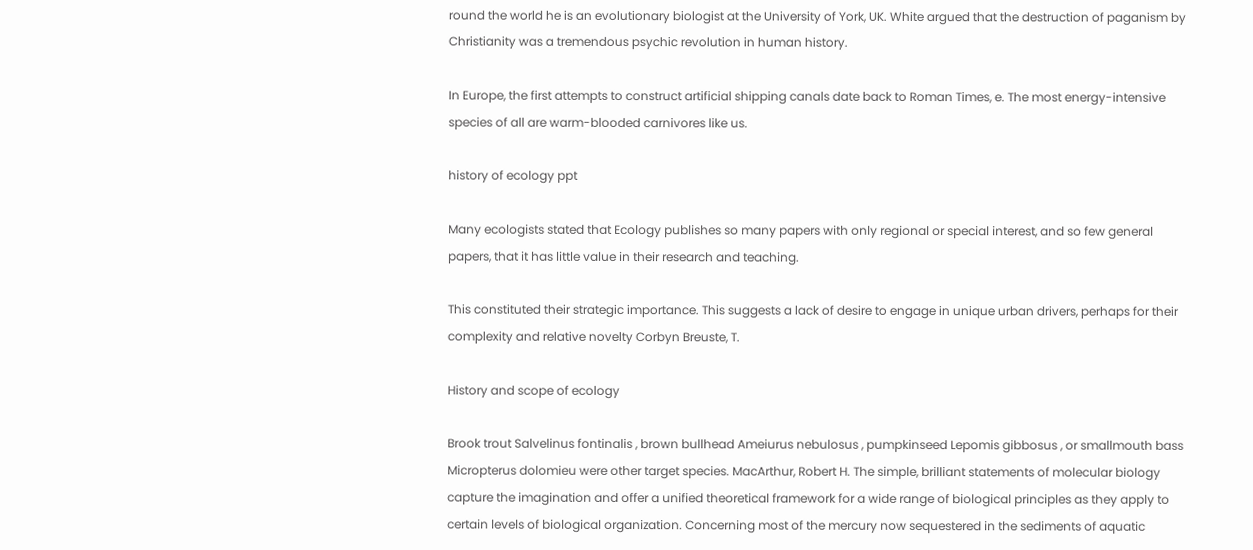round the world he is an evolutionary biologist at the University of York, UK. White argued that the destruction of paganism by Christianity was a tremendous psychic revolution in human history.

In Europe, the first attempts to construct artificial shipping canals date back to Roman Times, e. The most energy-intensive species of all are warm-blooded carnivores like us.

history of ecology ppt

Many ecologists stated that Ecology publishes so many papers with only regional or special interest, and so few general papers, that it has little value in their research and teaching.

This constituted their strategic importance. This suggests a lack of desire to engage in unique urban drivers, perhaps for their complexity and relative novelty Corbyn Breuste, T.

History and scope of ecology

Brook trout Salvelinus fontinalis , brown bullhead Ameiurus nebulosus , pumpkinseed Lepomis gibbosus , or smallmouth bass Micropterus dolomieu were other target species. MacArthur, Robert H. The simple, brilliant statements of molecular biology capture the imagination and offer a unified theoretical framework for a wide range of biological principles as they apply to certain levels of biological organization. Concerning most of the mercury now sequestered in the sediments of aquatic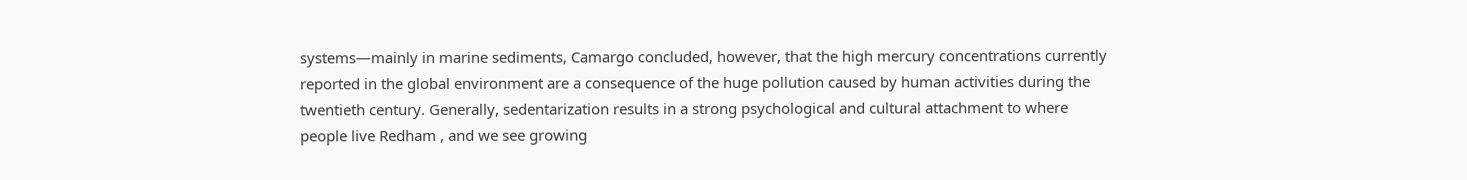systems—mainly in marine sediments, Camargo concluded, however, that the high mercury concentrations currently reported in the global environment are a consequence of the huge pollution caused by human activities during the twentieth century. Generally, sedentarization results in a strong psychological and cultural attachment to where people live Redham , and we see growing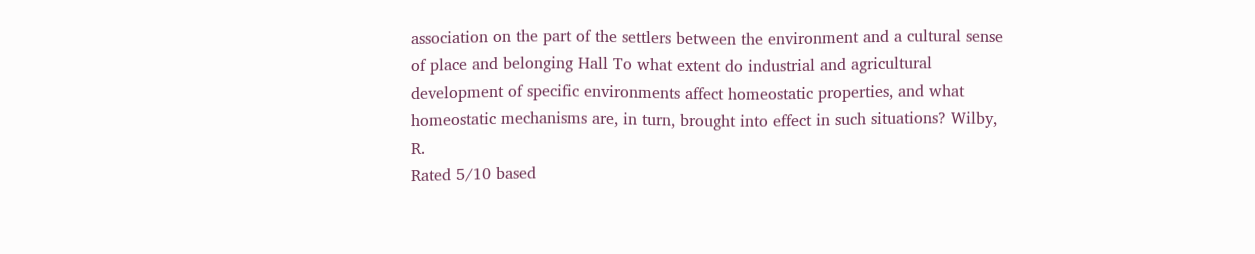association on the part of the settlers between the environment and a cultural sense of place and belonging Hall To what extent do industrial and agricultural development of specific environments affect homeostatic properties, and what homeostatic mechanisms are, in turn, brought into effect in such situations? Wilby, R.
Rated 5/10 based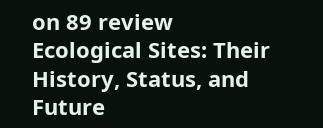on 89 review
Ecological Sites: Their History, Status, and Future